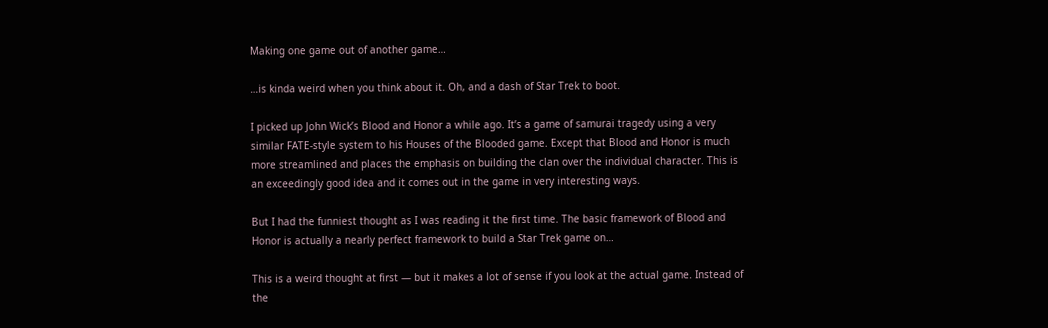Making one game out of another game…

…is kinda weird when you think about it. Oh, and a dash of Star Trek to boot.

I picked up John Wick’s Blood and Honor a while ago. It’s a game of samurai tragedy using a very similar FATE-style system to his Houses of the Blooded game. Except that Blood and Honor is much more streamlined and places the emphasis on building the clan over the individual character. This is an exceedingly good idea and it comes out in the game in very interesting ways.

But I had the funniest thought as I was reading it the first time. The basic framework of Blood and Honor is actually a nearly perfect framework to build a Star Trek game on…

This is a weird thought at first — but it makes a lot of sense if you look at the actual game. Instead of the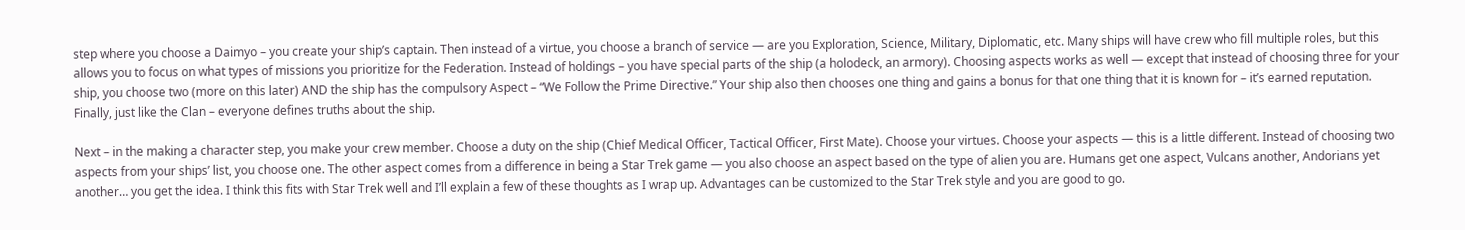step where you choose a Daimyo – you create your ship’s captain. Then instead of a virtue, you choose a branch of service — are you Exploration, Science, Military, Diplomatic, etc. Many ships will have crew who fill multiple roles, but this allows you to focus on what types of missions you prioritize for the Federation. Instead of holdings – you have special parts of the ship (a holodeck, an armory). Choosing aspects works as well — except that instead of choosing three for your ship, you choose two (more on this later) AND the ship has the compulsory Aspect – “We Follow the Prime Directive.” Your ship also then chooses one thing and gains a bonus for that one thing that it is known for – it’s earned reputation. Finally, just like the Clan – everyone defines truths about the ship.

Next – in the making a character step, you make your crew member. Choose a duty on the ship (Chief Medical Officer, Tactical Officer, First Mate). Choose your virtues. Choose your aspects — this is a little different. Instead of choosing two aspects from your ships’ list, you choose one. The other aspect comes from a difference in being a Star Trek game — you also choose an aspect based on the type of alien you are. Humans get one aspect, Vulcans another, Andorians yet another… you get the idea. I think this fits with Star Trek well and I’ll explain a few of these thoughts as I wrap up. Advantages can be customized to the Star Trek style and you are good to go.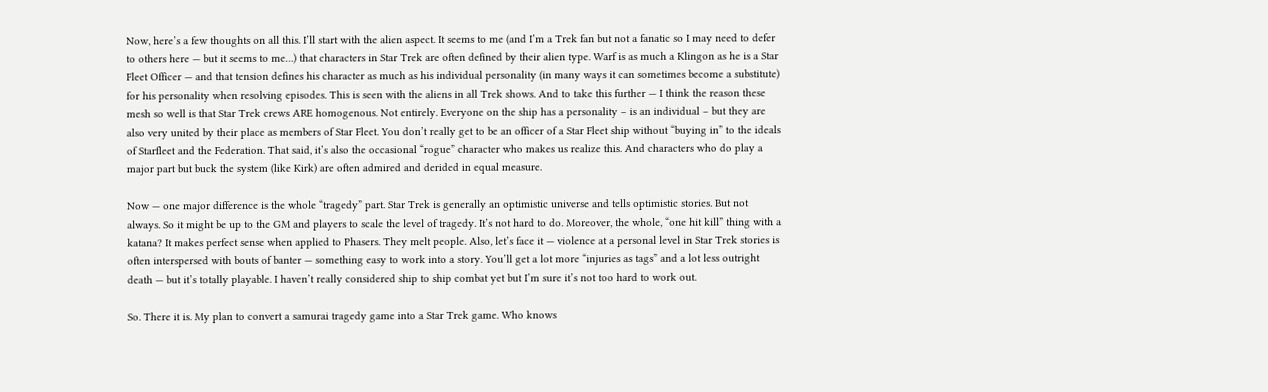Now, here’s a few thoughts on all this. I’ll start with the alien aspect. It seems to me (and I’m a Trek fan but not a fanatic so I may need to defer to others here — but it seems to me…) that characters in Star Trek are often defined by their alien type. Warf is as much a Klingon as he is a Star Fleet Officer — and that tension defines his character as much as his individual personality (in many ways it can sometimes become a substitute) for his personality when resolving episodes. This is seen with the aliens in all Trek shows. And to take this further — I think the reason these mesh so well is that Star Trek crews ARE homogenous. Not entirely. Everyone on the ship has a personality – is an individual – but they are also very united by their place as members of Star Fleet. You don’t really get to be an officer of a Star Fleet ship without “buying in” to the ideals of Starfleet and the Federation. That said, it’s also the occasional “rogue” character who makes us realize this. And characters who do play a major part but buck the system (like Kirk) are often admired and derided in equal measure.

Now — one major difference is the whole “tragedy” part. Star Trek is generally an optimistic universe and tells optimistic stories. But not always. So it might be up to the GM and players to scale the level of tragedy. It’s not hard to do. Moreover, the whole, “one hit kill” thing with a katana? It makes perfect sense when applied to Phasers. They melt people. Also, let’s face it — violence at a personal level in Star Trek stories is often interspersed with bouts of banter — something easy to work into a story. You’ll get a lot more “injuries as tags” and a lot less outright death — but it’s totally playable. I haven’t really considered ship to ship combat yet but I’m sure it’s not too hard to work out.

So. There it is. My plan to convert a samurai tragedy game into a Star Trek game. Who knows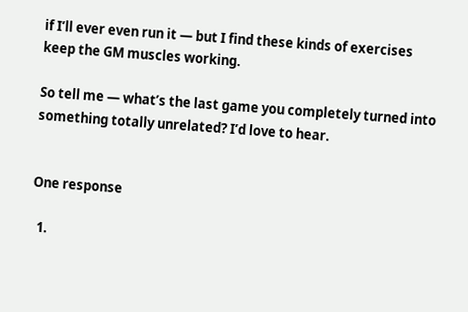if I’ll ever even run it — but I find these kinds of exercises keep the GM muscles working.

So tell me — what’s the last game you completely turned into something totally unrelated? I’d love to hear.


One response

  1.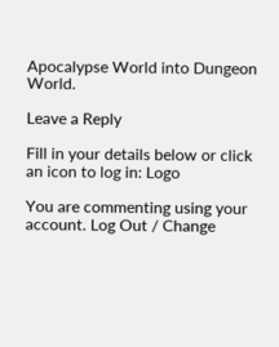Apocalypse World into Dungeon World.

Leave a Reply

Fill in your details below or click an icon to log in: Logo

You are commenting using your account. Log Out / Change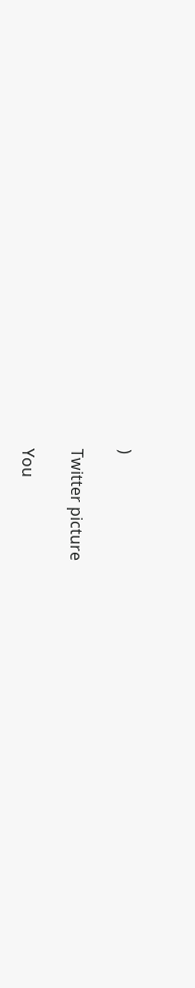)

Twitter picture

You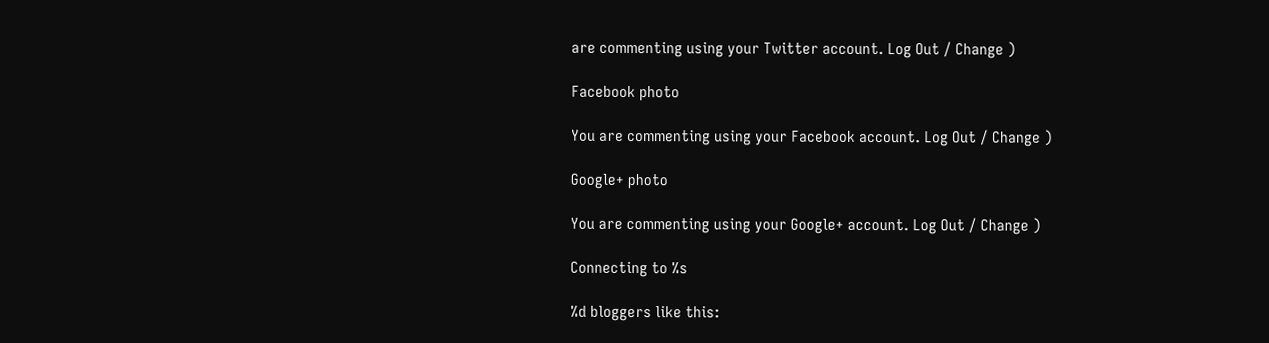are commenting using your Twitter account. Log Out / Change )

Facebook photo

You are commenting using your Facebook account. Log Out / Change )

Google+ photo

You are commenting using your Google+ account. Log Out / Change )

Connecting to %s

%d bloggers like this: